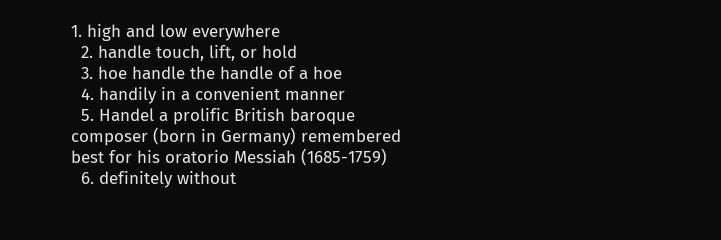1. high and low everywhere
  2. handle touch, lift, or hold
  3. hoe handle the handle of a hoe
  4. handily in a convenient manner
  5. Handel a prolific British baroque composer (born in Germany) remembered best for his oratorio Messiah (1685-1759)
  6. definitely without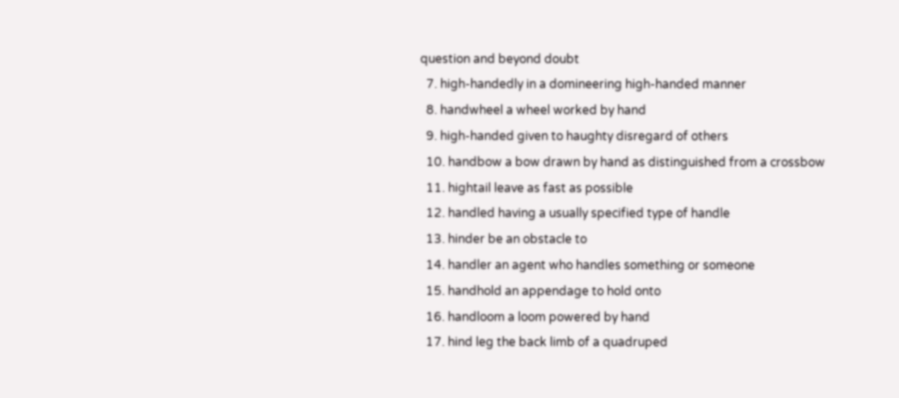question and beyond doubt
  7. high-handedly in a domineering high-handed manner
  8. handwheel a wheel worked by hand
  9. high-handed given to haughty disregard of others
  10. handbow a bow drawn by hand as distinguished from a crossbow
  11. hightail leave as fast as possible
  12. handled having a usually specified type of handle
  13. hinder be an obstacle to
  14. handler an agent who handles something or someone
  15. handhold an appendage to hold onto
  16. handloom a loom powered by hand
  17. hind leg the back limb of a quadruped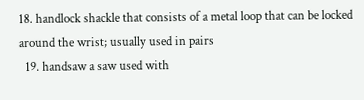18. handlock shackle that consists of a metal loop that can be locked around the wrist; usually used in pairs
  19. handsaw a saw used with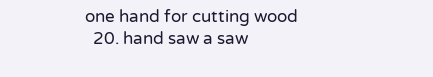one hand for cutting wood
  20. hand saw a saw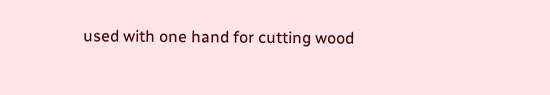used with one hand for cutting wood